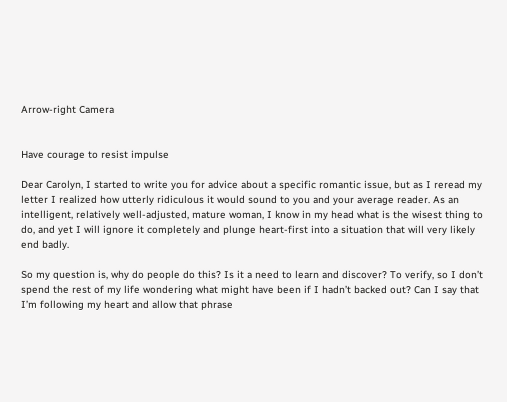Arrow-right Camera


Have courage to resist impulse

Dear Carolyn, I started to write you for advice about a specific romantic issue, but as I reread my letter I realized how utterly ridiculous it would sound to you and your average reader. As an intelligent, relatively well-adjusted, mature woman, I know in my head what is the wisest thing to do, and yet I will ignore it completely and plunge heart-first into a situation that will very likely end badly.

So my question is, why do people do this? Is it a need to learn and discover? To verify, so I don’t spend the rest of my life wondering what might have been if I hadn’t backed out? Can I say that I’m following my heart and allow that phrase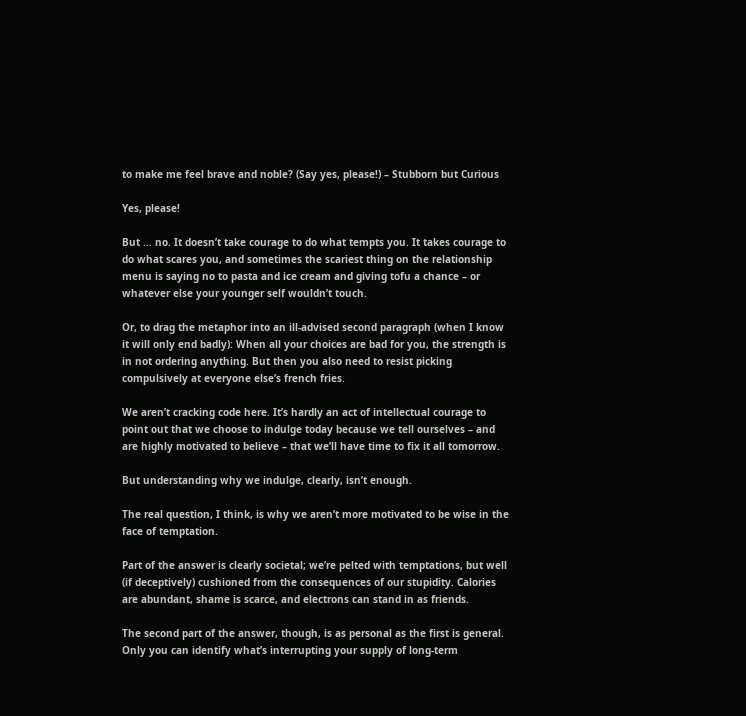to make me feel brave and noble? (Say yes, please!) – Stubborn but Curious

Yes, please!

But … no. It doesn’t take courage to do what tempts you. It takes courage to do what scares you, and sometimes the scariest thing on the relationship menu is saying no to pasta and ice cream and giving tofu a chance – or whatever else your younger self wouldn’t touch.

Or, to drag the metaphor into an ill-advised second paragraph (when I know it will only end badly): When all your choices are bad for you, the strength is in not ordering anything. But then you also need to resist picking compulsively at everyone else’s french fries.

We aren’t cracking code here. It’s hardly an act of intellectual courage to point out that we choose to indulge today because we tell ourselves – and are highly motivated to believe – that we’ll have time to fix it all tomorrow.

But understanding why we indulge, clearly, isn’t enough.

The real question, I think, is why we aren’t more motivated to be wise in the face of temptation.

Part of the answer is clearly societal; we’re pelted with temptations, but well (if deceptively) cushioned from the consequences of our stupidity. Calories are abundant, shame is scarce, and electrons can stand in as friends.

The second part of the answer, though, is as personal as the first is general. Only you can identify what’s interrupting your supply of long-term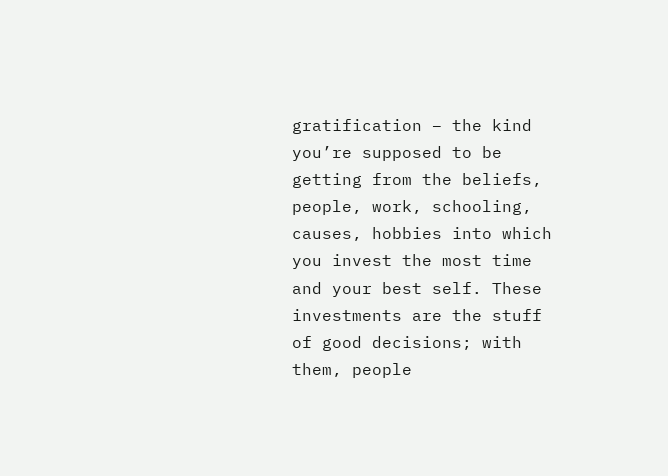gratification – the kind you’re supposed to be getting from the beliefs, people, work, schooling, causes, hobbies into which you invest the most time and your best self. These investments are the stuff of good decisions; with them, people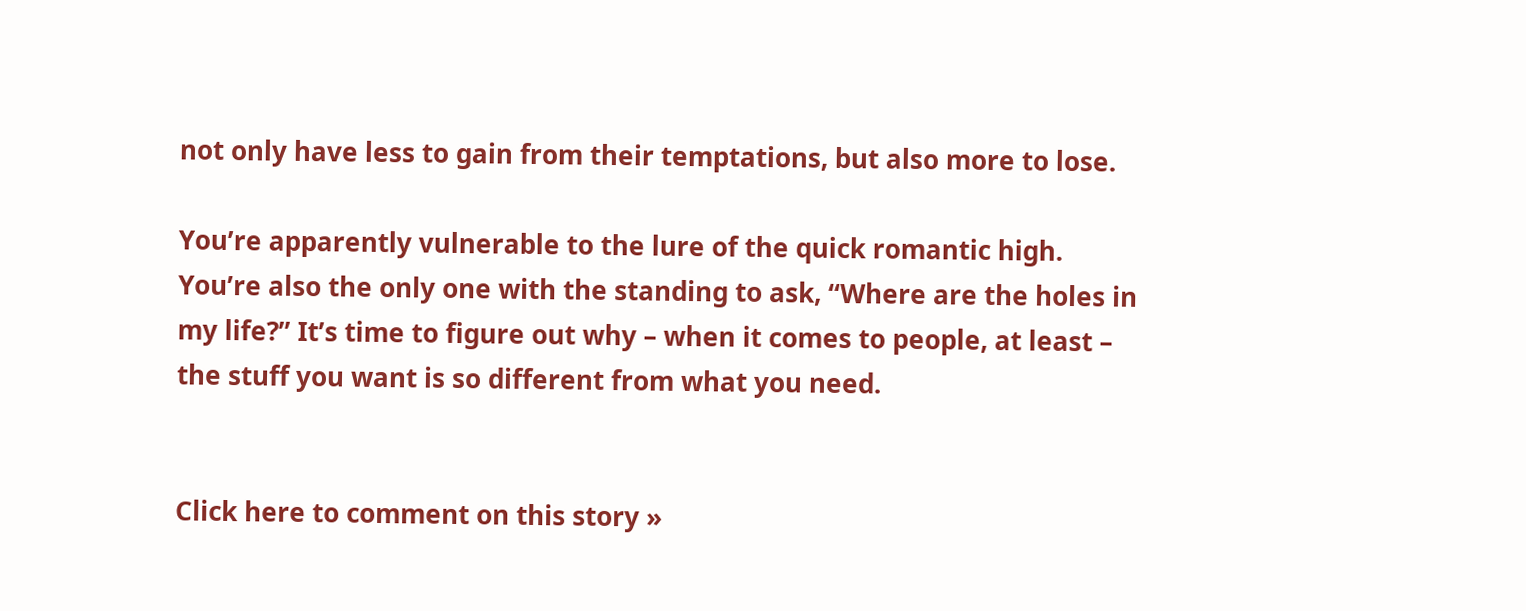not only have less to gain from their temptations, but also more to lose.

You’re apparently vulnerable to the lure of the quick romantic high. You’re also the only one with the standing to ask, “Where are the holes in my life?” It’s time to figure out why – when it comes to people, at least – the stuff you want is so different from what you need.


Click here to comment on this story »